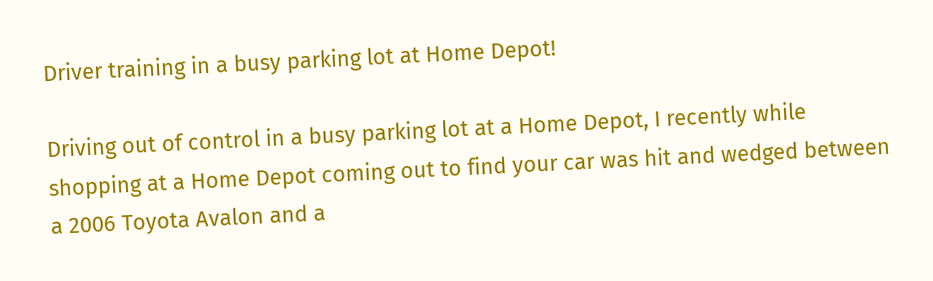Driver training in a busy parking lot at Home Depot!

Driving out of control in a busy parking lot at a Home Depot, I recently while shopping at a Home Depot coming out to find your car was hit and wedged between a 2006 Toyota Avalon and a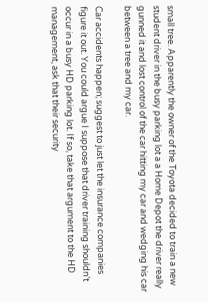small tree. Apparently the owner of the Toyota decided to train a new student driver in the busy parking lot a a Home Depot the driver really gunned it and lost control of the car hitting my car and wedging his car between a tree and my car.

Car accidents happen; suggest to just let the insurance companies figure it out. You could argue I suppose that driver training shouldn’t occur in a busy HD parking lot. If so, take that argument to the HD management, ask that their security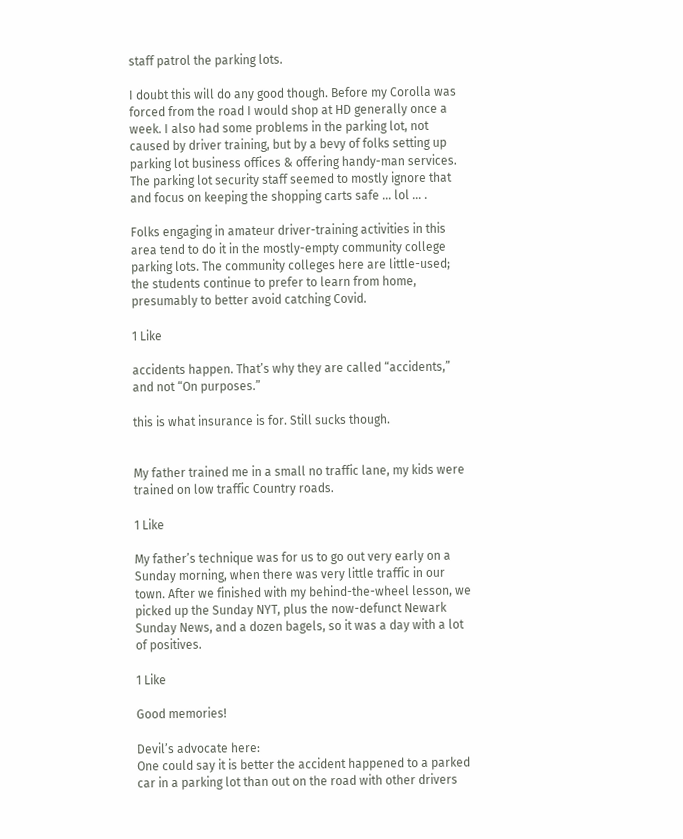staff patrol the parking lots.

I doubt this will do any good though. Before my Corolla was forced from the road I would shop at HD generally once a week. I also had some problems in the parking lot, not caused by driver training, but by a bevy of folks setting up parking lot business offices & offering handy-man services. The parking lot security staff seemed to mostly ignore that and focus on keeping the shopping carts safe … lol … .

Folks engaging in amateur driver-training activities in this area tend to do it in the mostly-empty community college parking lots. The community colleges here are little-used; the students continue to prefer to learn from home, presumably to better avoid catching Covid.

1 Like

accidents happen. That’s why they are called “accidents,” and not “On purposes.”

this is what insurance is for. Still sucks though.


My father trained me in a small no traffic lane, my kids were trained on low traffic Country roads.

1 Like

My father’s technique was for us to go out very early on a Sunday morning, when there was very little traffic in our town. After we finished with my behind-the-wheel lesson, we picked up the Sunday NYT, plus the now-defunct Newark Sunday News, and a dozen bagels, so it was a day with a lot of positives.

1 Like

Good memories!

Devil’s advocate here:
One could say it is better the accident happened to a parked car in a parking lot than out on the road with other drivers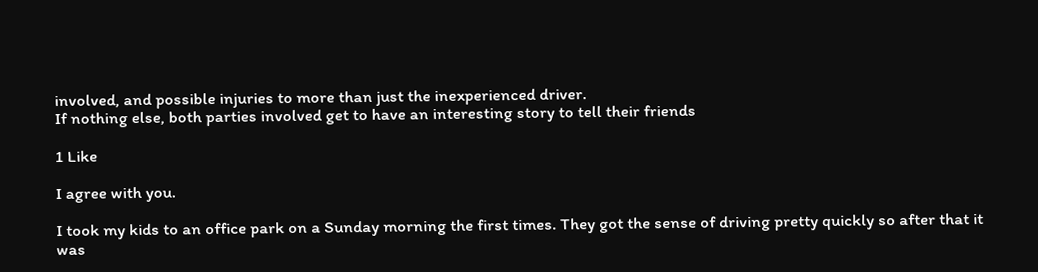involved, and possible injuries to more than just the inexperienced driver.
If nothing else, both parties involved get to have an interesting story to tell their friends

1 Like

I agree with you.

I took my kids to an office park on a Sunday morning the first times. They got the sense of driving pretty quickly so after that it was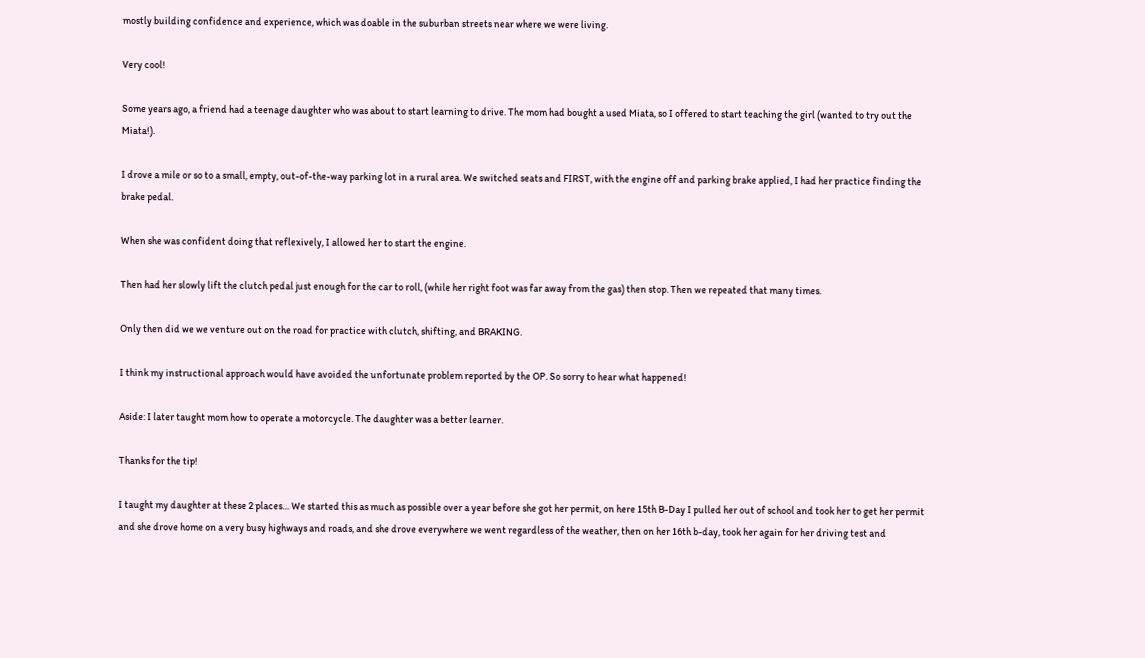mostly building confidence and experience, which was doable in the suburban streets near where we were living.

Very cool!

Some years ago, a friend had a teenage daughter who was about to start learning to drive. The mom had bought a used Miata, so I offered to start teaching the girl (wanted to try out the Miata!).

I drove a mile or so to a small, empty, out-of-the-way parking lot in a rural area. We switched seats and FIRST, with the engine off and parking brake applied, I had her practice finding the brake pedal.

When she was confident doing that reflexively, I allowed her to start the engine.

Then had her slowly lift the clutch pedal just enough for the car to roll, (while her right foot was far away from the gas) then stop. Then we repeated that many times.

Only then did we we venture out on the road for practice with clutch, shifting, and BRAKING.

I think my instructional approach would have avoided the unfortunate problem reported by the OP. So sorry to hear what happened!

Aside: I later taught mom how to operate a motorcycle. The daughter was a better learner.

Thanks for the tip!

I taught my daughter at these 2 places… We started this as much as possible over a year before she got her permit, on here 15th B-Day I pulled her out of school and took her to get her permit and she drove home on a very busy highways and roads, and she drove everywhere we went regardless of the weather, then on her 16th b-day, took her again for her driving test and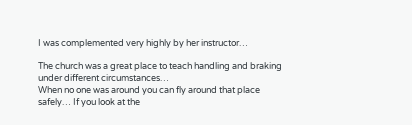I was complemented very highly by her instructor…

The church was a great place to teach handling and braking under different circumstances…
When no one was around you can fly around that place safely… If you look at the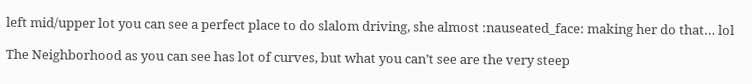left mid/upper lot you can see a perfect place to do slalom driving, she almost :nauseated_face: making her do that… lol

The Neighborhood as you can see has lot of curves, but what you can’t see are the very steep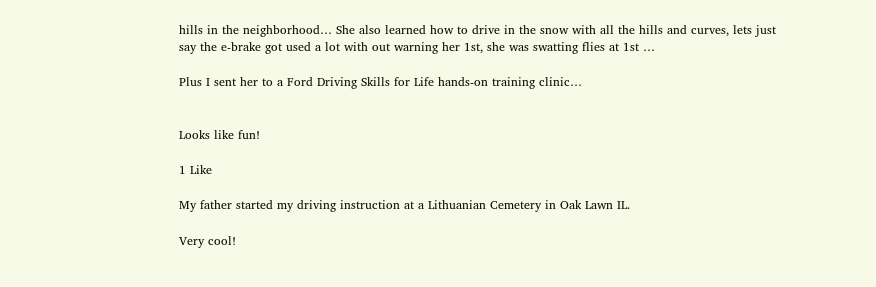hills in the neighborhood… She also learned how to drive in the snow with all the hills and curves, lets just say the e-brake got used a lot with out warning her 1st, she was swatting flies at 1st …

Plus I sent her to a Ford Driving Skills for Life hands-on training clinic…


Looks like fun!

1 Like

My father started my driving instruction at a Lithuanian Cemetery in Oak Lawn IL.

Very cool!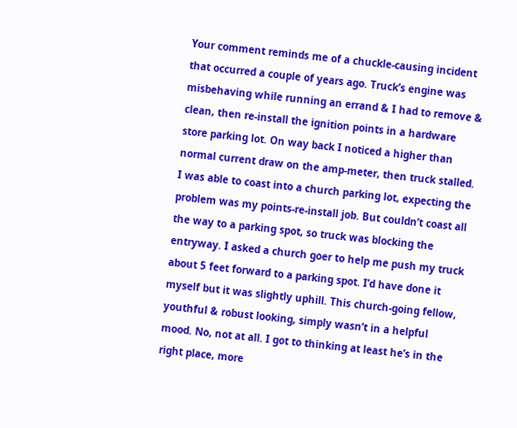Your comment reminds me of a chuckle-causing incident that occurred a couple of years ago. Truck’s engine was misbehaving while running an errand & I had to remove & clean, then re-install the ignition points in a hardware store parking lot. On way back I noticed a higher than normal current draw on the amp-meter, then truck stalled. I was able to coast into a church parking lot, expecting the problem was my points-re-install job. But couldn’t coast all the way to a parking spot, so truck was blocking the entryway. I asked a church goer to help me push my truck about 5 feet forward to a parking spot. I’d have done it myself but it was slightly uphill. This church-going fellow, youthful & robust looking, simply wasn’t in a helpful mood. No, not at all. I got to thinking at least he’s in the right place, more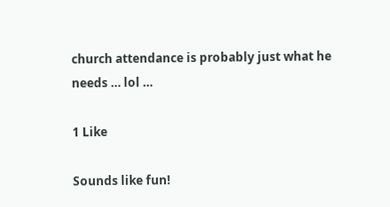church attendance is probably just what he needs … lol …

1 Like

Sounds like fun!